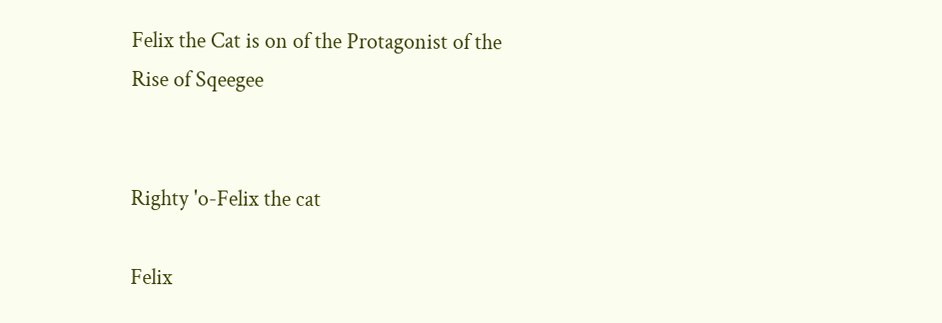Felix the Cat is on of the Protagonist of the Rise of Sqeegee


Righty 'o-Felix the cat

Felix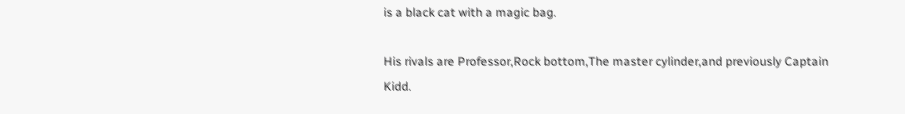is a black cat with a magic bag.

His rivals are Professor,Rock bottom,The master cylinder,and previously Captain Kidd.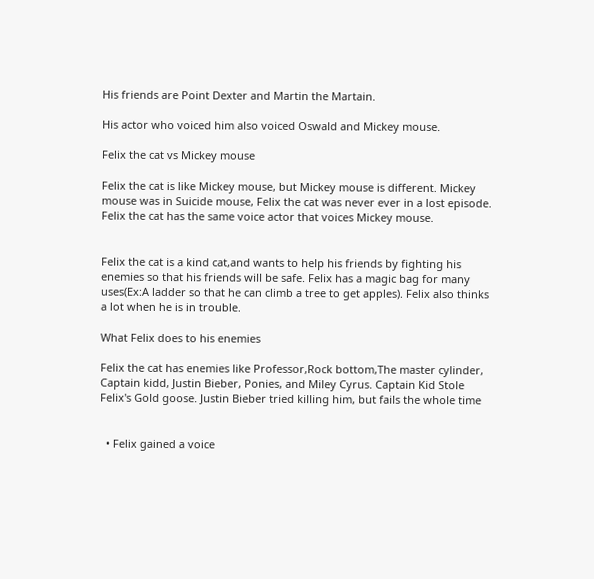His friends are Point Dexter and Martin the Martain.

His actor who voiced him also voiced Oswald and Mickey mouse.

Felix the cat vs Mickey mouse

Felix the cat is like Mickey mouse, but Mickey mouse is different. Mickey mouse was in Suicide mouse, Felix the cat was never ever in a lost episode. Felix the cat has the same voice actor that voices Mickey mouse.


Felix the cat is a kind cat,and wants to help his friends by fighting his enemies so that his friends will be safe. Felix has a magic bag for many uses(Ex:A ladder so that he can climb a tree to get apples). Felix also thinks a lot when he is in trouble.

What Felix does to his enemies

Felix the cat has enemies like Professor,Rock bottom,The master cylinder, Captain kidd, Justin Bieber, Ponies, and Miley Cyrus. Captain Kid Stole Felix's Gold goose. Justin Bieber tried killing him, but fails the whole time


  • Felix gained a voice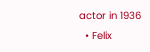actor in 1936
  • Felix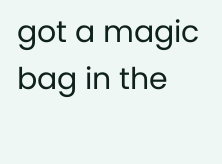got a magic bag in the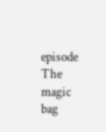episode The magic bag